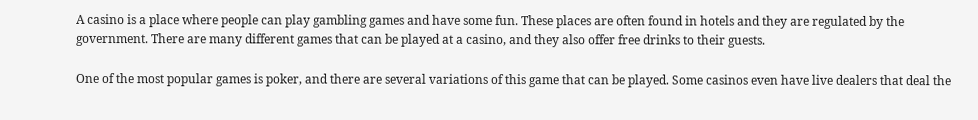A casino is a place where people can play gambling games and have some fun. These places are often found in hotels and they are regulated by the government. There are many different games that can be played at a casino, and they also offer free drinks to their guests.

One of the most popular games is poker, and there are several variations of this game that can be played. Some casinos even have live dealers that deal the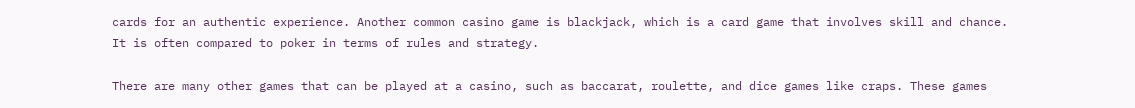cards for an authentic experience. Another common casino game is blackjack, which is a card game that involves skill and chance. It is often compared to poker in terms of rules and strategy.

There are many other games that can be played at a casino, such as baccarat, roulette, and dice games like craps. These games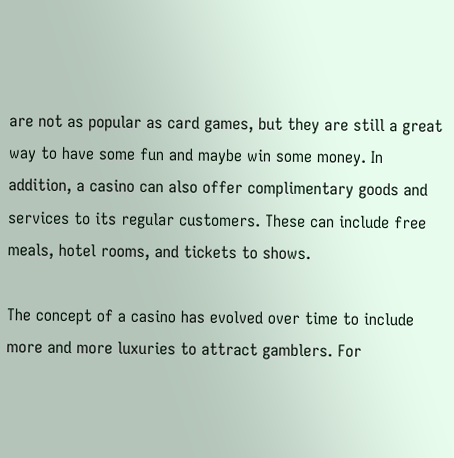are not as popular as card games, but they are still a great way to have some fun and maybe win some money. In addition, a casino can also offer complimentary goods and services to its regular customers. These can include free meals, hotel rooms, and tickets to shows.

The concept of a casino has evolved over time to include more and more luxuries to attract gamblers. For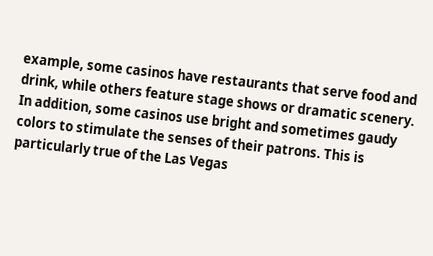example, some casinos have restaurants that serve food and drink, while others feature stage shows or dramatic scenery. In addition, some casinos use bright and sometimes gaudy colors to stimulate the senses of their patrons. This is particularly true of the Las Vegas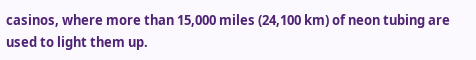casinos, where more than 15,000 miles (24,100 km) of neon tubing are used to light them up.